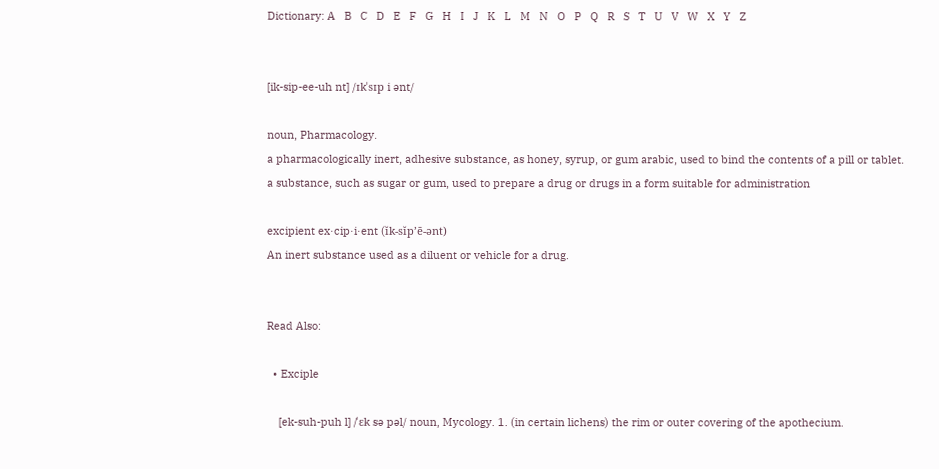Dictionary: A   B   C   D   E   F   G   H   I   J   K   L   M   N   O   P   Q   R   S   T   U   V   W   X   Y   Z


[ik-sip-ee-uh nt] /ɪkˈsɪp i ənt/

noun, Pharmacology.
a pharmacologically inert, adhesive substance, as honey, syrup, or gum arabic, used to bind the contents of a pill or tablet.
a substance, such as sugar or gum, used to prepare a drug or drugs in a form suitable for administration

excipient ex·cip·i·ent (ĭk-sĭp’ē-ənt)
An inert substance used as a diluent or vehicle for a drug.


Read Also:

  • Exciple

    [ek-suh-puh l] /ˈɛk sə pəl/ noun, Mycology. 1. (in certain lichens) the rim or outer covering of the apothecium.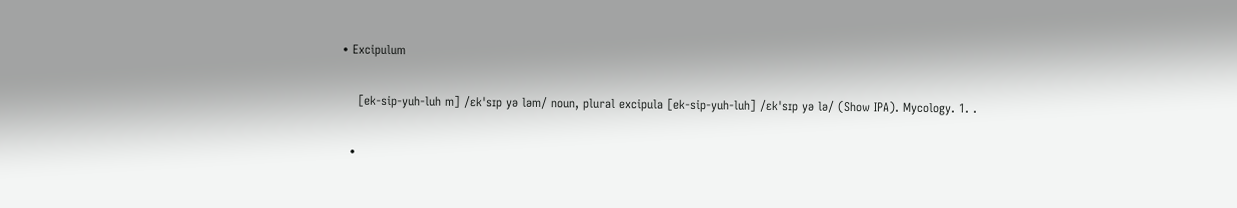• Excipulum

    [ek-sip-yuh-luh m] /ɛkˈsɪp yə ləm/ noun, plural excipula [ek-sip-yuh-luh] /ɛkˈsɪp yə lə/ (Show IPA). Mycology. 1. .

  •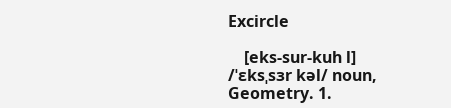Excircle

    [eks-sur-kuh l] /ˈɛksˌsɜr kəl/ noun, Geometry. 1.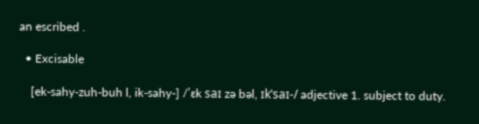an escribed .

  • Excisable

    [ek-sahy-zuh-buh l, ik-sahy-] /ˈɛk saɪ zə bəl, ɪkˈsaɪ-/ adjective 1. subject to duty.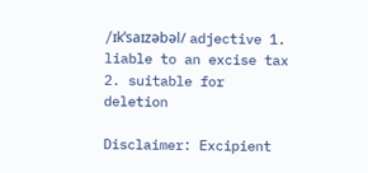/ɪkˈsaɪzəbəl/ adjective 1. liable to an excise tax 2. suitable for deletion

Disclaimer: Excipient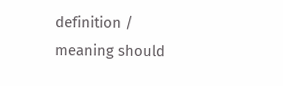definition / meaning should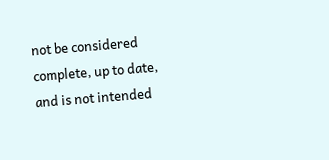not be considered complete, up to date, and is not intended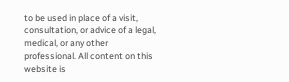to be used in place of a visit, consultation, or advice of a legal, medical, or any other professional. All content on this website is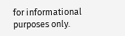for informational purposes only.